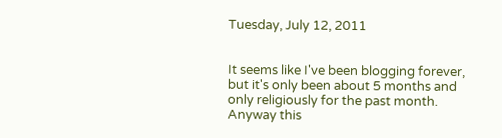Tuesday, July 12, 2011


It seems like I've been blogging forever, but it's only been about 5 months and only religiously for the past month.  Anyway this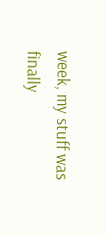week, my stuff was finally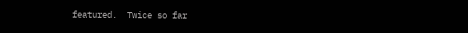featured.  Twice so far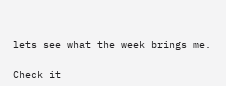lets see what the week brings me.

Check it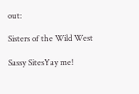out:

Sisters of the Wild West

Sassy SitesYay me!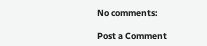No comments:

Post a Comment